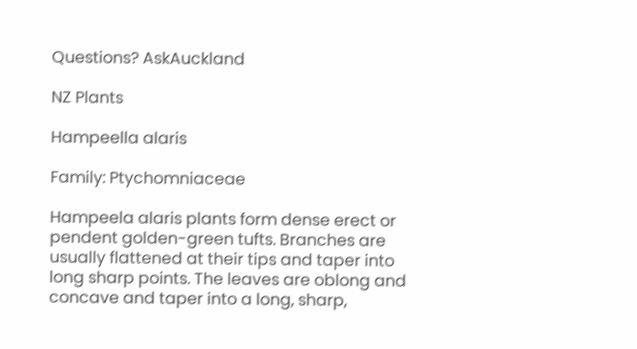Questions? AskAuckland

NZ Plants

Hampeella alaris

Family: Ptychomniaceae

Hampeela alaris plants form dense erect or pendent golden-green tufts. Branches are usually flattened at their tips and taper into long sharp points. The leaves are oblong and concave and taper into a long, sharp,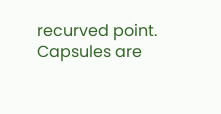recurved point. Capsules are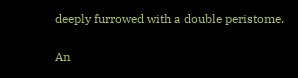deeply furrowed with a double peristome.

An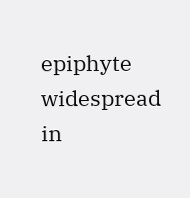epiphyte widespread in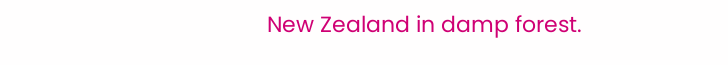New Zealand in damp forest.